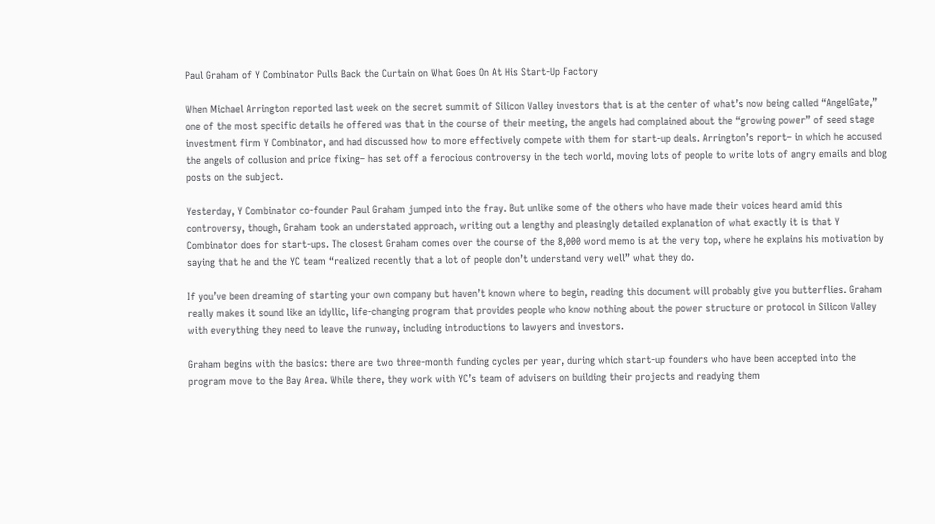Paul Graham of Y Combinator Pulls Back the Curtain on What Goes On At His Start-Up Factory

When Michael Arrington reported last week on the secret summit of Silicon Valley investors that is at the center of what’s now being called “AngelGate,” one of the most specific details he offered was that in the course of their meeting, the angels had complained about the “growing power” of seed stage investment firm Y Combinator, and had discussed how to more effectively compete with them for start-up deals. Arrington’s report– in which he accused the angels of collusion and price fixing– has set off a ferocious controversy in the tech world, moving lots of people to write lots of angry emails and blog posts on the subject.

Yesterday, Y Combinator co-founder Paul Graham jumped into the fray. But unlike some of the others who have made their voices heard amid this controversy, though, Graham took an understated approach, writing out a lengthy and pleasingly detailed explanation of what exactly it is that Y Combinator does for start-ups. The closest Graham comes over the course of the 8,000 word memo is at the very top, where he explains his motivation by saying that he and the YC team “realized recently that a lot of people don’t understand very well” what they do.

If you’ve been dreaming of starting your own company but haven’t known where to begin, reading this document will probably give you butterflies. Graham really makes it sound like an idyllic, life-changing program that provides people who know nothing about the power structure or protocol in Silicon Valley with everything they need to leave the runway, including introductions to lawyers and investors.

Graham begins with the basics: there are two three-month funding cycles per year, during which start-up founders who have been accepted into the program move to the Bay Area. While there, they work with YC’s team of advisers on building their projects and readying them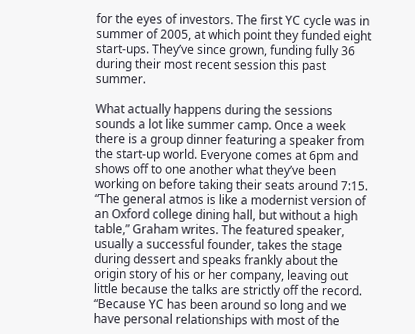for the eyes of investors. The first YC cycle was in summer of 2005, at which point they funded eight start-ups. They’ve since grown, funding fully 36 during their most recent session this past summer.

What actually happens during the sessions sounds a lot like summer camp. Once a week there is a group dinner featuring a speaker from the start-up world. Everyone comes at 6pm and shows off to one another what they’ve been working on before taking their seats around 7:15. “The general atmos is like a modernist version of an Oxford college dining hall, but without a high table,” Graham writes. The featured speaker, usually a successful founder, takes the stage during dessert and speaks frankly about the origin story of his or her company, leaving out little because the talks are strictly off the record. “Because YC has been around so long and we have personal relationships with most of the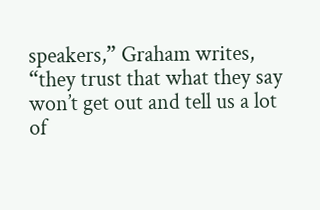speakers,” Graham writes, “they trust that what they say won’t get out and tell us a lot of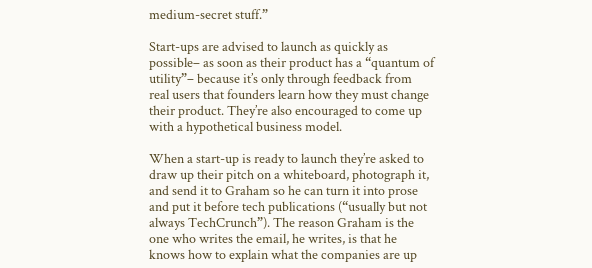medium-secret stuff.”

Start-ups are advised to launch as quickly as possible– as soon as their product has a “quantum of utility”– because it’s only through feedback from real users that founders learn how they must change their product. They’re also encouraged to come up with a hypothetical business model.

When a start-up is ready to launch they’re asked to draw up their pitch on a whiteboard, photograph it, and send it to Graham so he can turn it into prose and put it before tech publications (“usually but not always TechCrunch”). The reason Graham is the one who writes the email, he writes, is that he knows how to explain what the companies are up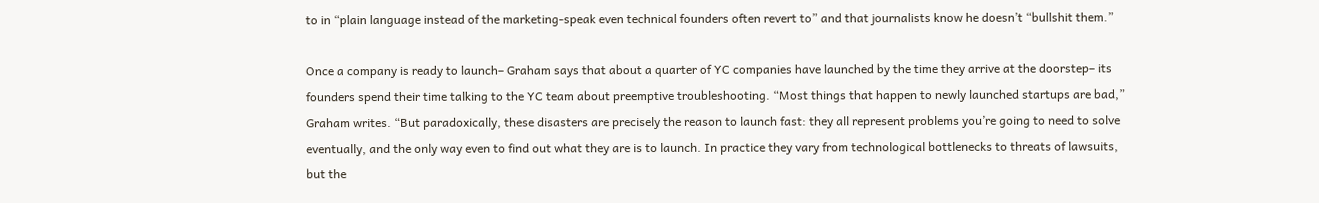to in “plain language instead of the marketing-speak even technical founders often revert to” and that journalists know he doesn’t “bullshit them.”

Once a company is ready to launch– Graham says that about a quarter of YC companies have launched by the time they arrive at the doorstep– its founders spend their time talking to the YC team about preemptive troubleshooting. “Most things that happen to newly launched startups are bad,” Graham writes. “But paradoxically, these disasters are precisely the reason to launch fast: they all represent problems you’re going to need to solve eventually, and the only way even to find out what they are is to launch. In practice they vary from technological bottlenecks to threats of lawsuits, but the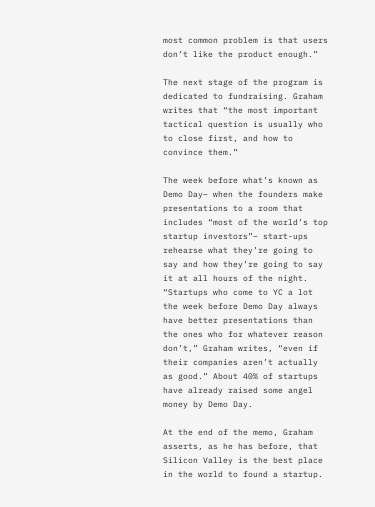most common problem is that users don’t like the product enough.”

The next stage of the program is dedicated to fundraising. Graham writes that “the most important tactical question is usually who to close first, and how to convince them.”

The week before what’s known as Demo Day– when the founders make presentations to a room that includes “most of the world’s top startup investors”– start-ups rehearse what they’re going to say and how they’re going to say it at all hours of the night. “Startups who come to YC a lot the week before Demo Day always have better presentations than the ones who for whatever reason don’t,” Graham writes, “even if their companies aren’t actually as good.” About 40% of startups have already raised some angel money by Demo Day.

At the end of the memo, Graham asserts, as he has before, that Silicon Valley is the best place in the world to found a startup.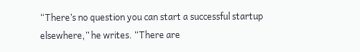“There’s no question you can start a successful startup elsewhere,” he writes. “There are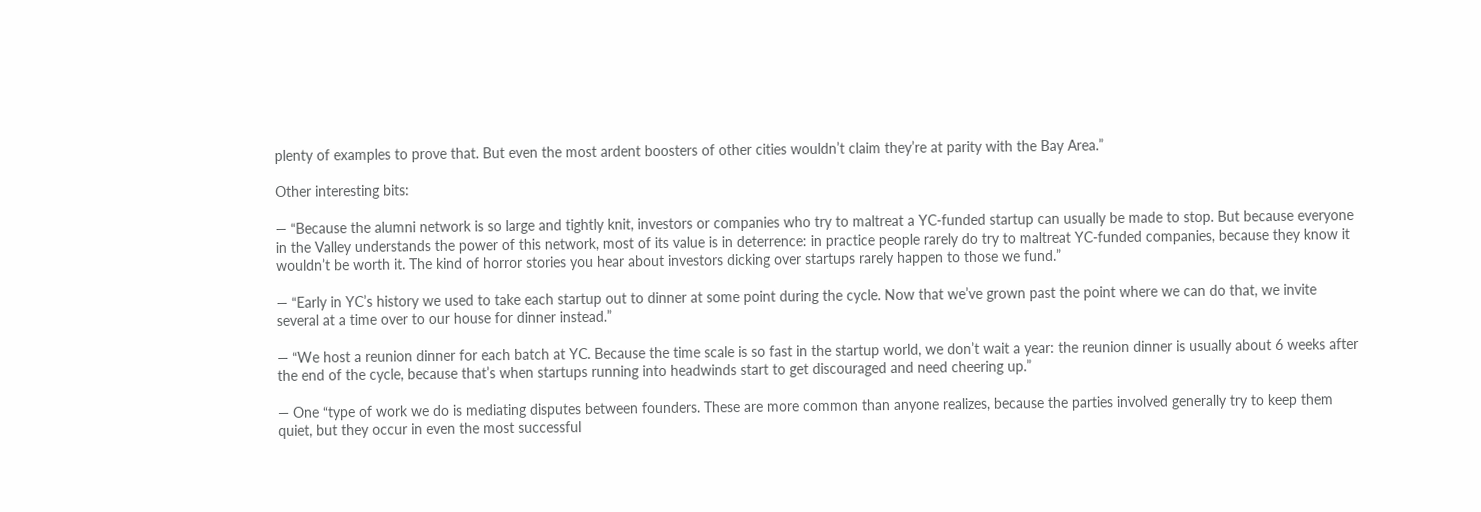plenty of examples to prove that. But even the most ardent boosters of other cities wouldn’t claim they’re at parity with the Bay Area.”

Other interesting bits:

— “Because the alumni network is so large and tightly knit, investors or companies who try to maltreat a YC-funded startup can usually be made to stop. But because everyone in the Valley understands the power of this network, most of its value is in deterrence: in practice people rarely do try to maltreat YC-funded companies, because they know it wouldn’t be worth it. The kind of horror stories you hear about investors dicking over startups rarely happen to those we fund.”

— “Early in YC’s history we used to take each startup out to dinner at some point during the cycle. Now that we’ve grown past the point where we can do that, we invite several at a time over to our house for dinner instead.”

— “We host a reunion dinner for each batch at YC. Because the time scale is so fast in the startup world, we don’t wait a year: the reunion dinner is usually about 6 weeks after the end of the cycle, because that’s when startups running into headwinds start to get discouraged and need cheering up.”

— One “type of work we do is mediating disputes between founders. These are more common than anyone realizes, because the parties involved generally try to keep them quiet, but they occur in even the most successful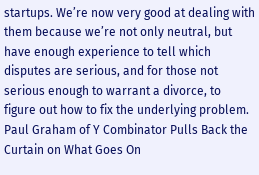startups. We’re now very good at dealing with them because we’re not only neutral, but have enough experience to tell which disputes are serious, and for those not serious enough to warrant a divorce, to figure out how to fix the underlying problem. Paul Graham of Y Combinator Pulls Back the Curtain on What Goes On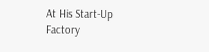At His Start-Up Factory